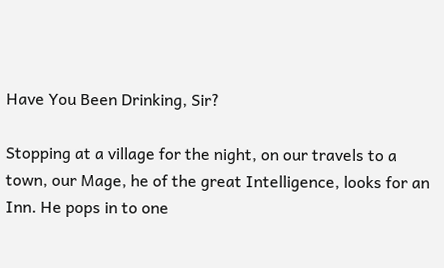Have You Been Drinking, Sir?

Stopping at a village for the night, on our travels to a town, our Mage, he of the great Intelligence, looks for an Inn. He pops in to one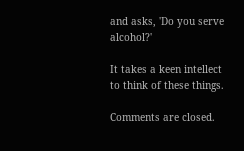and asks, 'Do you serve alcohol?'

It takes a keen intellect to think of these things.

Comments are closed.